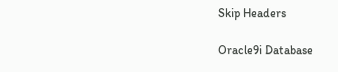Skip Headers

Oracle9i Database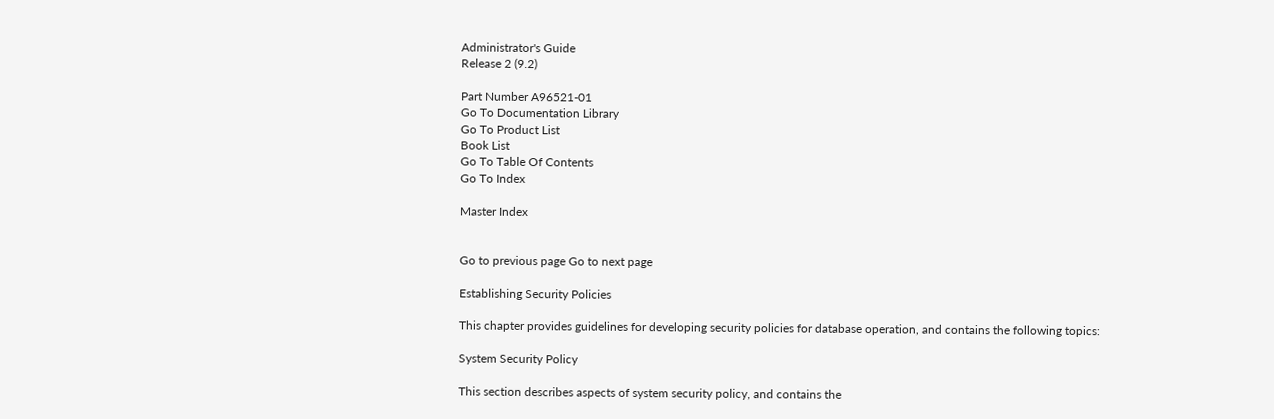Administrator's Guide
Release 2 (9.2)

Part Number A96521-01
Go To Documentation Library
Go To Product List
Book List
Go To Table Of Contents
Go To Index

Master Index


Go to previous page Go to next page

Establishing Security Policies

This chapter provides guidelines for developing security policies for database operation, and contains the following topics:

System Security Policy

This section describes aspects of system security policy, and contains the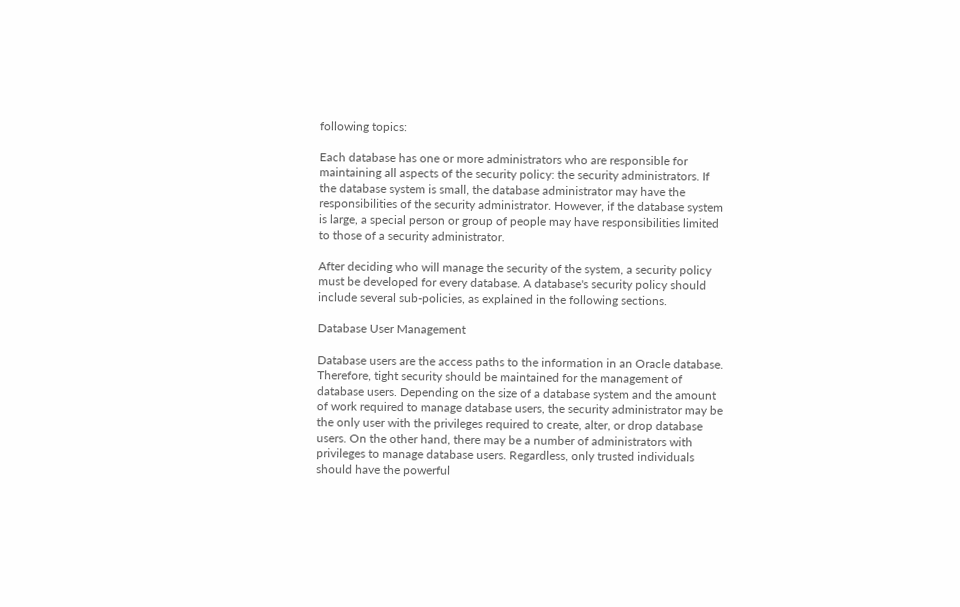following topics:

Each database has one or more administrators who are responsible for maintaining all aspects of the security policy: the security administrators. If the database system is small, the database administrator may have the responsibilities of the security administrator. However, if the database system is large, a special person or group of people may have responsibilities limited to those of a security administrator.

After deciding who will manage the security of the system, a security policy must be developed for every database. A database's security policy should include several sub-policies, as explained in the following sections.

Database User Management

Database users are the access paths to the information in an Oracle database. Therefore, tight security should be maintained for the management of database users. Depending on the size of a database system and the amount of work required to manage database users, the security administrator may be the only user with the privileges required to create, alter, or drop database users. On the other hand, there may be a number of administrators with privileges to manage database users. Regardless, only trusted individuals should have the powerful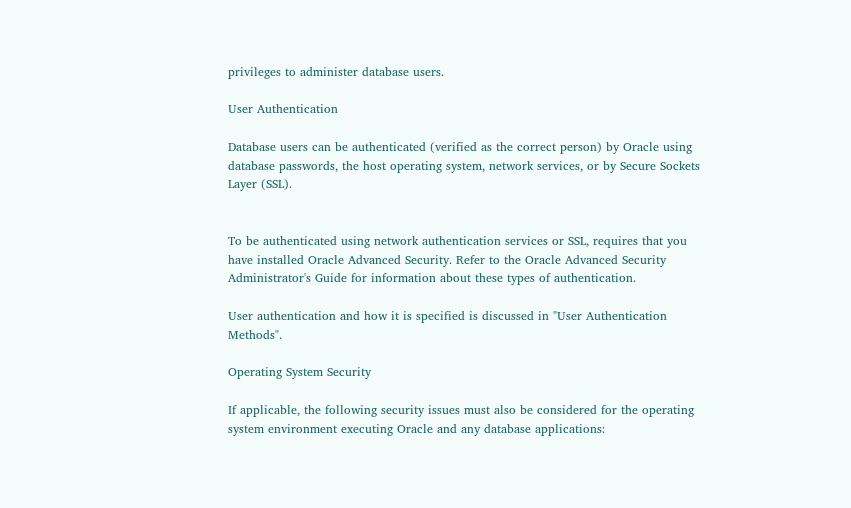privileges to administer database users.

User Authentication

Database users can be authenticated (verified as the correct person) by Oracle using database passwords, the host operating system, network services, or by Secure Sockets Layer (SSL).


To be authenticated using network authentication services or SSL, requires that you have installed Oracle Advanced Security. Refer to the Oracle Advanced Security Administrator's Guide for information about these types of authentication.

User authentication and how it is specified is discussed in "User Authentication Methods".

Operating System Security

If applicable, the following security issues must also be considered for the operating system environment executing Oracle and any database applications: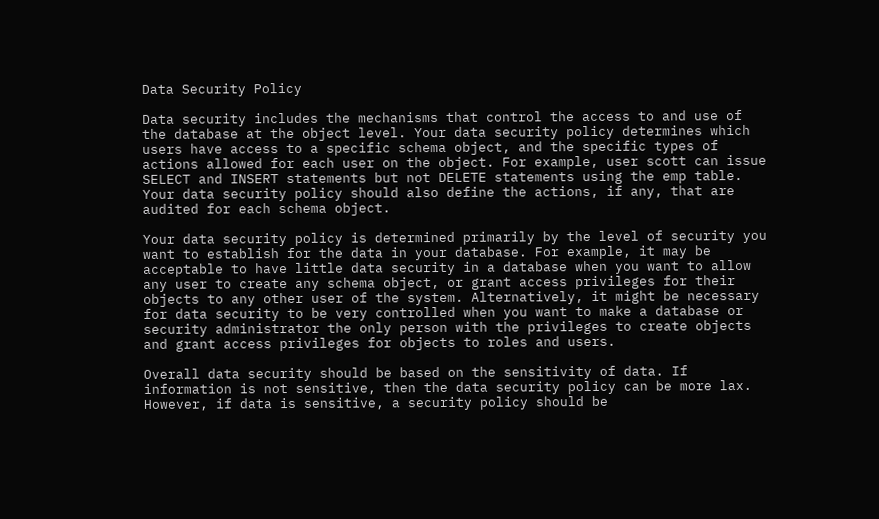Data Security Policy

Data security includes the mechanisms that control the access to and use of the database at the object level. Your data security policy determines which users have access to a specific schema object, and the specific types of actions allowed for each user on the object. For example, user scott can issue SELECT and INSERT statements but not DELETE statements using the emp table. Your data security policy should also define the actions, if any, that are audited for each schema object.

Your data security policy is determined primarily by the level of security you want to establish for the data in your database. For example, it may be acceptable to have little data security in a database when you want to allow any user to create any schema object, or grant access privileges for their objects to any other user of the system. Alternatively, it might be necessary for data security to be very controlled when you want to make a database or security administrator the only person with the privileges to create objects and grant access privileges for objects to roles and users.

Overall data security should be based on the sensitivity of data. If information is not sensitive, then the data security policy can be more lax. However, if data is sensitive, a security policy should be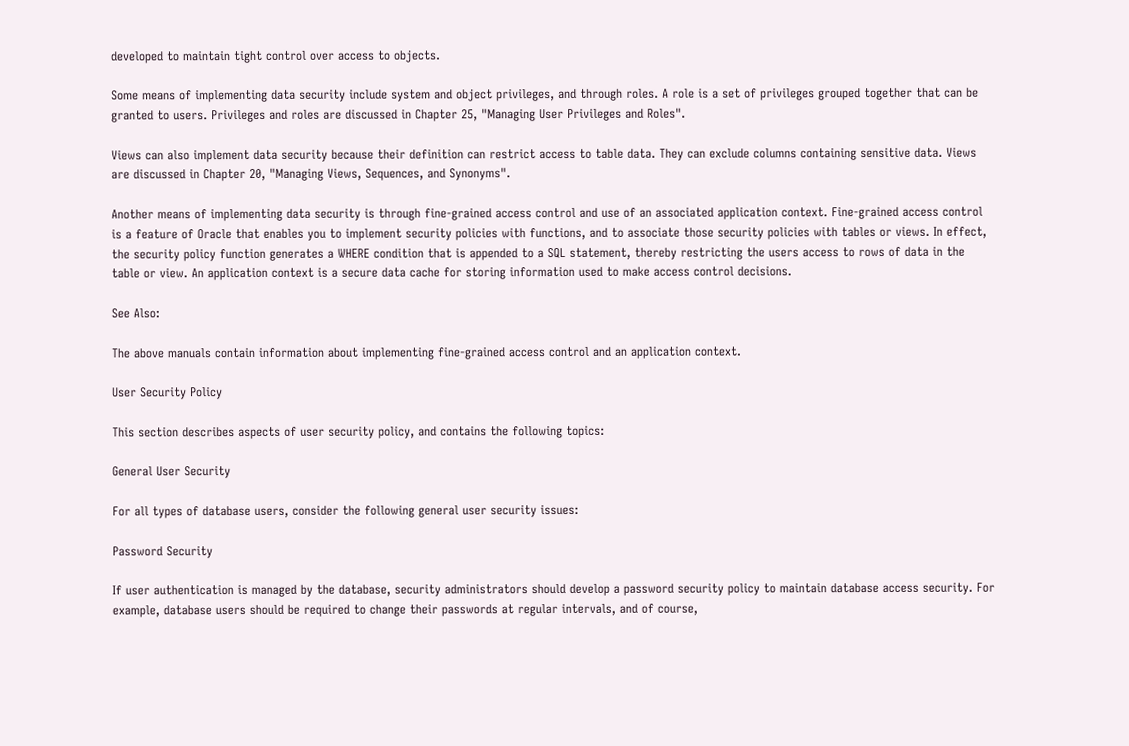developed to maintain tight control over access to objects.

Some means of implementing data security include system and object privileges, and through roles. A role is a set of privileges grouped together that can be granted to users. Privileges and roles are discussed in Chapter 25, "Managing User Privileges and Roles".

Views can also implement data security because their definition can restrict access to table data. They can exclude columns containing sensitive data. Views are discussed in Chapter 20, "Managing Views, Sequences, and Synonyms".

Another means of implementing data security is through fine-grained access control and use of an associated application context. Fine-grained access control is a feature of Oracle that enables you to implement security policies with functions, and to associate those security policies with tables or views. In effect, the security policy function generates a WHERE condition that is appended to a SQL statement, thereby restricting the users access to rows of data in the table or view. An application context is a secure data cache for storing information used to make access control decisions.

See Also:

The above manuals contain information about implementing fine-grained access control and an application context.

User Security Policy

This section describes aspects of user security policy, and contains the following topics:

General User Security

For all types of database users, consider the following general user security issues:

Password Security

If user authentication is managed by the database, security administrators should develop a password security policy to maintain database access security. For example, database users should be required to change their passwords at regular intervals, and of course,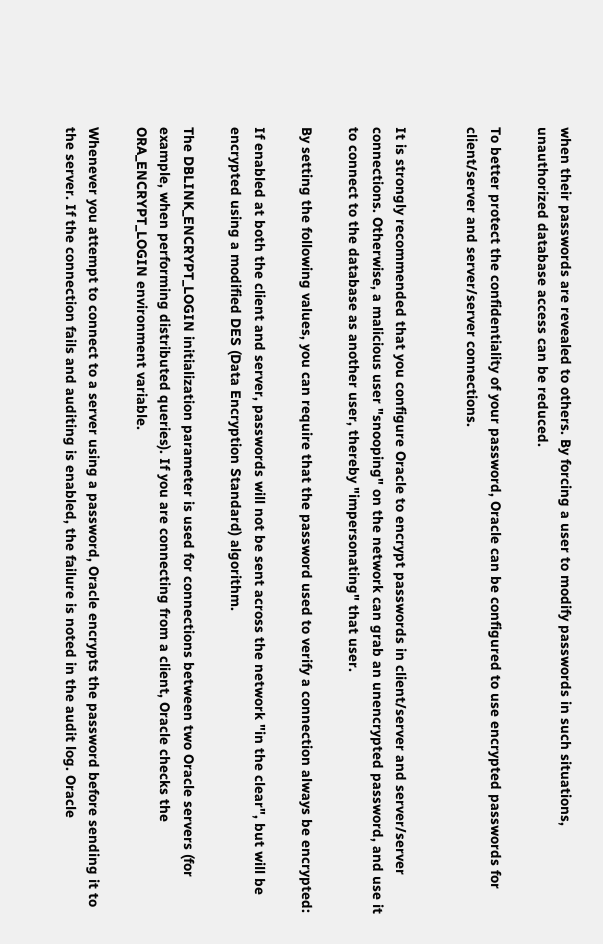when their passwords are revealed to others. By forcing a user to modify passwords in such situations, unauthorized database access can be reduced.

To better protect the confidentiality of your password, Oracle can be configured to use encrypted passwords for client/server and server/server connections.


It is strongly recommended that you configure Oracle to encrypt passwords in client/server and server/server connections. Otherwise, a malicious user "snooping" on the network can grab an unencrypted password, and use it to connect to the database as another user, thereby "impersonating" that user.

By setting the following values, you can require that the password used to verify a connection always be encrypted:

If enabled at both the client and server, passwords will not be sent across the network "in the clear", but will be encrypted using a modified DES (Data Encryption Standard) algorithm.

The DBLINK_ENCRYPT_LOGIN initialization parameter is used for connections between two Oracle servers (for example, when performing distributed queries). If you are connecting from a client, Oracle checks the ORA_ENCRYPT_LOGIN environment variable.

Whenever you attempt to connect to a server using a password, Oracle encrypts the password before sending it to the server. If the connection fails and auditing is enabled, the failure is noted in the audit log. Oracle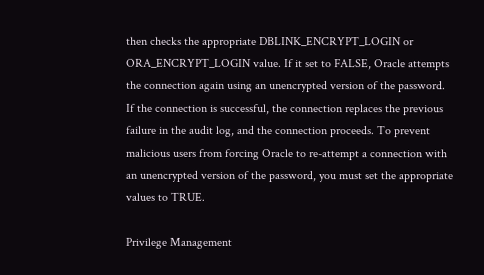then checks the appropriate DBLINK_ENCRYPT_LOGIN or ORA_ENCRYPT_LOGIN value. If it set to FALSE, Oracle attempts the connection again using an unencrypted version of the password. If the connection is successful, the connection replaces the previous failure in the audit log, and the connection proceeds. To prevent malicious users from forcing Oracle to re-attempt a connection with an unencrypted version of the password, you must set the appropriate values to TRUE.

Privilege Management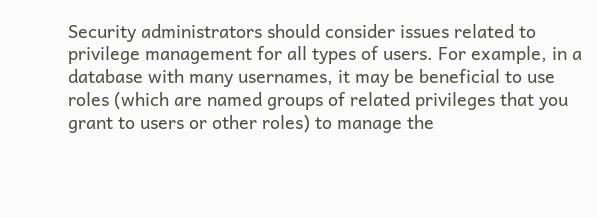Security administrators should consider issues related to privilege management for all types of users. For example, in a database with many usernames, it may be beneficial to use roles (which are named groups of related privileges that you grant to users or other roles) to manage the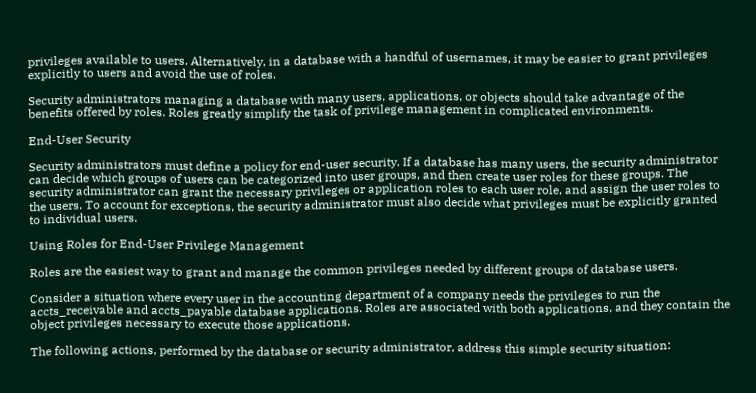privileges available to users. Alternatively, in a database with a handful of usernames, it may be easier to grant privileges explicitly to users and avoid the use of roles.

Security administrators managing a database with many users, applications, or objects should take advantage of the benefits offered by roles. Roles greatly simplify the task of privilege management in complicated environments.

End-User Security

Security administrators must define a policy for end-user security. If a database has many users, the security administrator can decide which groups of users can be categorized into user groups, and then create user roles for these groups. The security administrator can grant the necessary privileges or application roles to each user role, and assign the user roles to the users. To account for exceptions, the security administrator must also decide what privileges must be explicitly granted to individual users.

Using Roles for End-User Privilege Management

Roles are the easiest way to grant and manage the common privileges needed by different groups of database users.

Consider a situation where every user in the accounting department of a company needs the privileges to run the accts_receivable and accts_payable database applications. Roles are associated with both applications, and they contain the object privileges necessary to execute those applications.

The following actions, performed by the database or security administrator, address this simple security situation: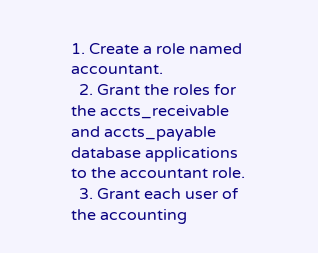1. Create a role named accountant.
  2. Grant the roles for the accts_receivable and accts_payable database applications to the accountant role.
  3. Grant each user of the accounting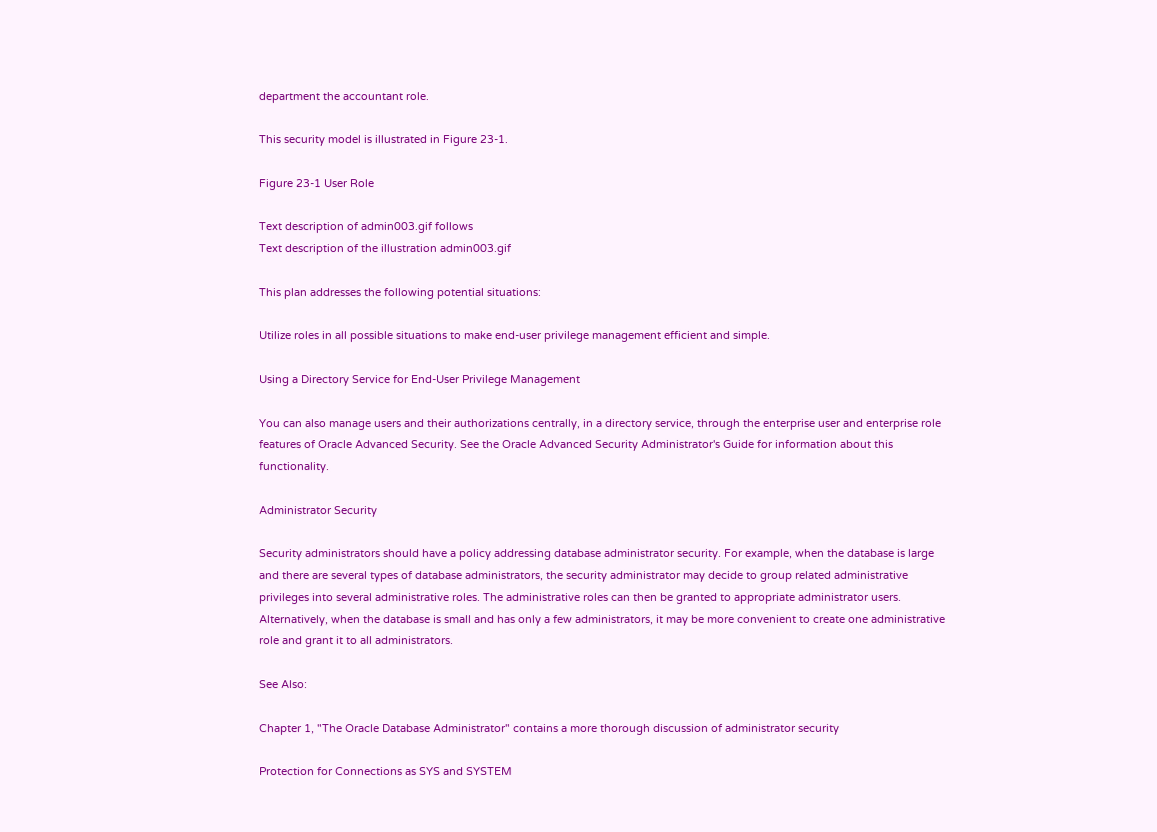department the accountant role.

This security model is illustrated in Figure 23-1.

Figure 23-1 User Role

Text description of admin003.gif follows
Text description of the illustration admin003.gif

This plan addresses the following potential situations:

Utilize roles in all possible situations to make end-user privilege management efficient and simple.

Using a Directory Service for End-User Privilege Management

You can also manage users and their authorizations centrally, in a directory service, through the enterprise user and enterprise role features of Oracle Advanced Security. See the Oracle Advanced Security Administrator's Guide for information about this functionality.

Administrator Security

Security administrators should have a policy addressing database administrator security. For example, when the database is large and there are several types of database administrators, the security administrator may decide to group related administrative privileges into several administrative roles. The administrative roles can then be granted to appropriate administrator users. Alternatively, when the database is small and has only a few administrators, it may be more convenient to create one administrative role and grant it to all administrators.

See Also:

Chapter 1, "The Oracle Database Administrator" contains a more thorough discussion of administrator security

Protection for Connections as SYS and SYSTEM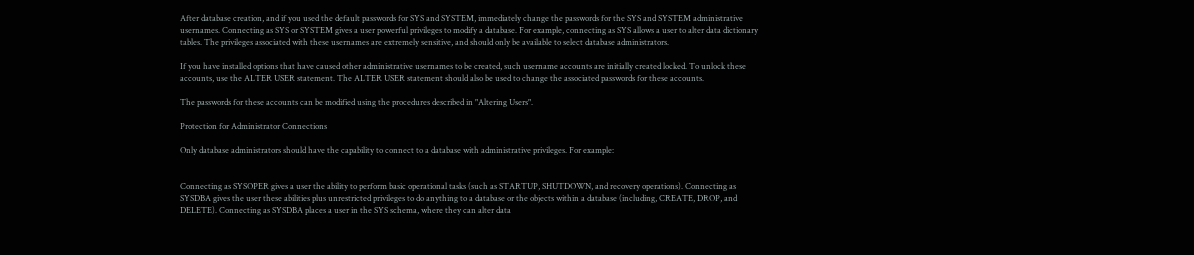After database creation, and if you used the default passwords for SYS and SYSTEM, immediately change the passwords for the SYS and SYSTEM administrative usernames. Connecting as SYS or SYSTEM gives a user powerful privileges to modify a database. For example, connecting as SYS allows a user to alter data dictionary tables. The privileges associated with these usernames are extremely sensitive, and should only be available to select database administrators.

If you have installed options that have caused other administrative usernames to be created, such username accounts are initially created locked. To unlock these accounts, use the ALTER USER statement. The ALTER USER statement should also be used to change the associated passwords for these accounts.

The passwords for these accounts can be modified using the procedures described in "Altering Users".

Protection for Administrator Connections

Only database administrators should have the capability to connect to a database with administrative privileges. For example:


Connecting as SYSOPER gives a user the ability to perform basic operational tasks (such as STARTUP, SHUTDOWN, and recovery operations). Connecting as SYSDBA gives the user these abilities plus unrestricted privileges to do anything to a database or the objects within a database (including, CREATE, DROP, and DELETE). Connecting as SYSDBA places a user in the SYS schema, where they can alter data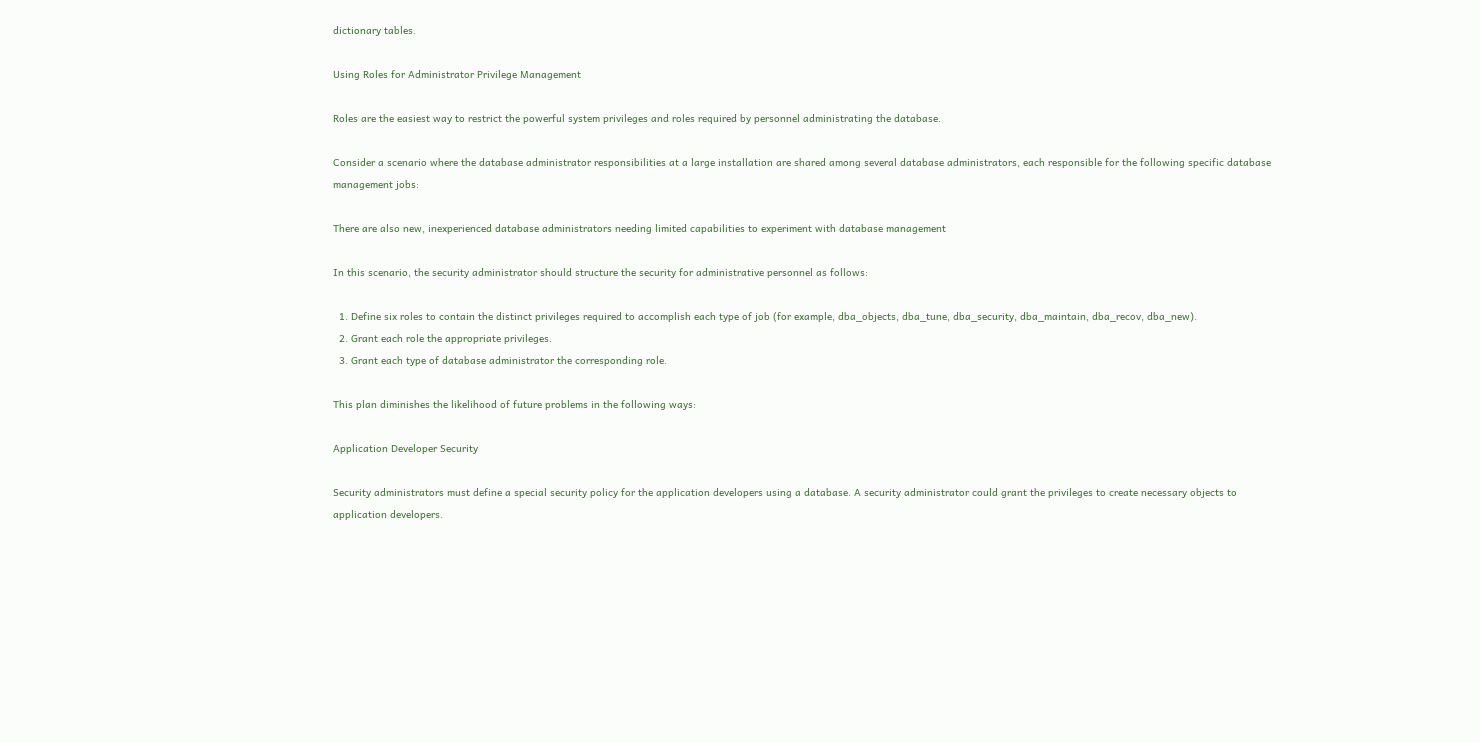dictionary tables.

Using Roles for Administrator Privilege Management

Roles are the easiest way to restrict the powerful system privileges and roles required by personnel administrating the database.

Consider a scenario where the database administrator responsibilities at a large installation are shared among several database administrators, each responsible for the following specific database management jobs:

There are also new, inexperienced database administrators needing limited capabilities to experiment with database management

In this scenario, the security administrator should structure the security for administrative personnel as follows:

  1. Define six roles to contain the distinct privileges required to accomplish each type of job (for example, dba_objects, dba_tune, dba_security, dba_maintain, dba_recov, dba_new).
  2. Grant each role the appropriate privileges.
  3. Grant each type of database administrator the corresponding role.

This plan diminishes the likelihood of future problems in the following ways:

Application Developer Security

Security administrators must define a special security policy for the application developers using a database. A security administrator could grant the privileges to create necessary objects to application developers.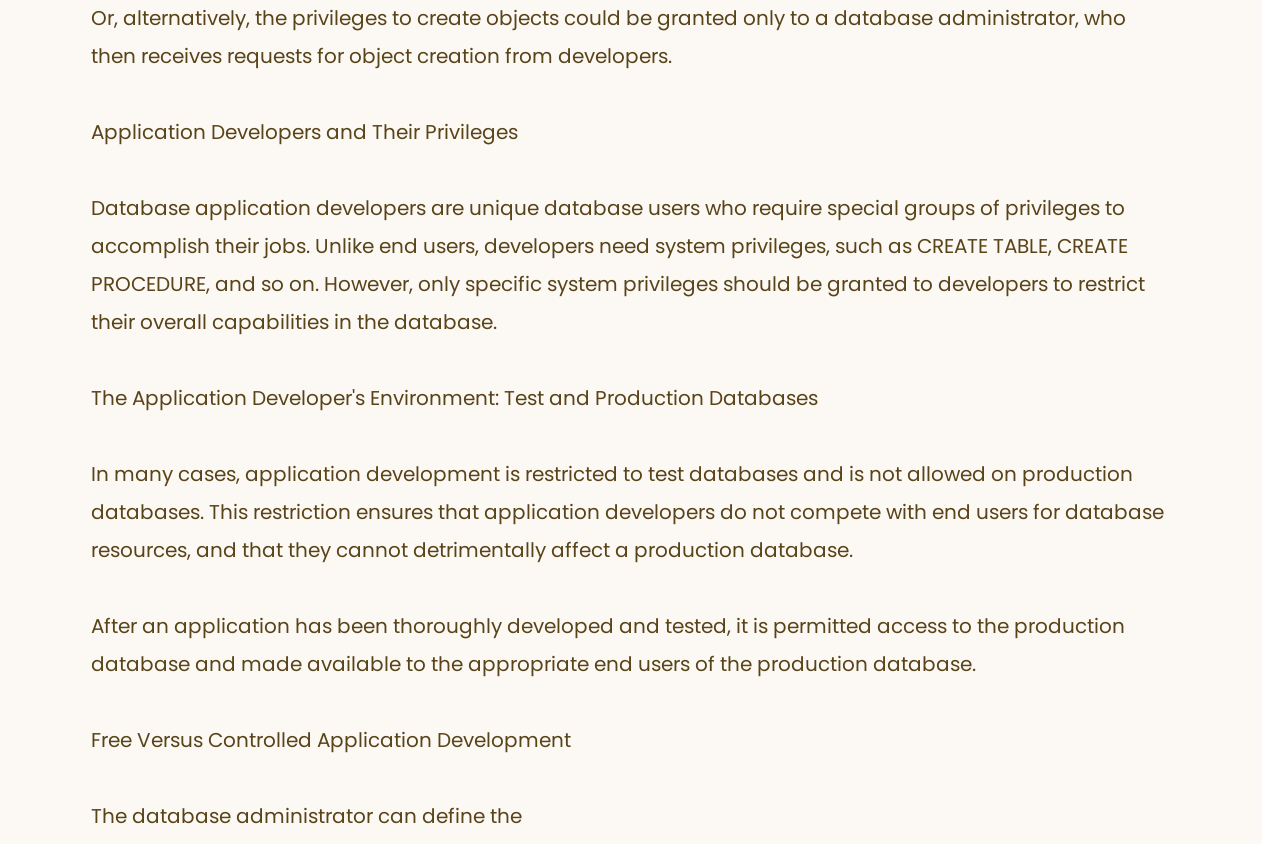Or, alternatively, the privileges to create objects could be granted only to a database administrator, who then receives requests for object creation from developers.

Application Developers and Their Privileges

Database application developers are unique database users who require special groups of privileges to accomplish their jobs. Unlike end users, developers need system privileges, such as CREATE TABLE, CREATE PROCEDURE, and so on. However, only specific system privileges should be granted to developers to restrict their overall capabilities in the database.

The Application Developer's Environment: Test and Production Databases

In many cases, application development is restricted to test databases and is not allowed on production databases. This restriction ensures that application developers do not compete with end users for database resources, and that they cannot detrimentally affect a production database.

After an application has been thoroughly developed and tested, it is permitted access to the production database and made available to the appropriate end users of the production database.

Free Versus Controlled Application Development

The database administrator can define the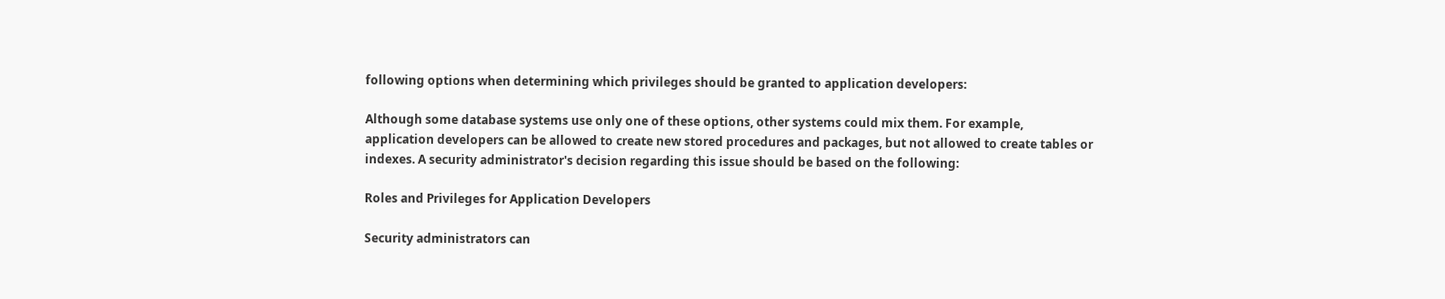following options when determining which privileges should be granted to application developers:

Although some database systems use only one of these options, other systems could mix them. For example, application developers can be allowed to create new stored procedures and packages, but not allowed to create tables or indexes. A security administrator's decision regarding this issue should be based on the following:

Roles and Privileges for Application Developers

Security administrators can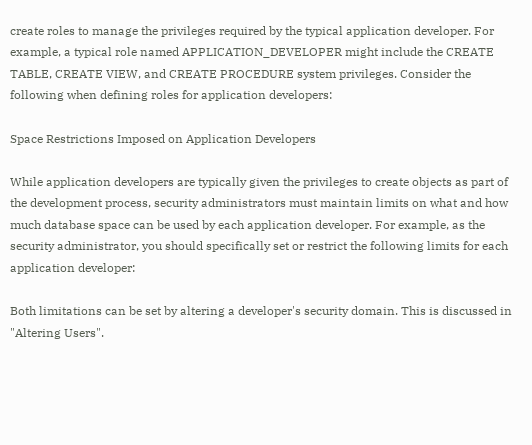create roles to manage the privileges required by the typical application developer. For example, a typical role named APPLICATION_DEVELOPER might include the CREATE TABLE, CREATE VIEW, and CREATE PROCEDURE system privileges. Consider the following when defining roles for application developers:

Space Restrictions Imposed on Application Developers

While application developers are typically given the privileges to create objects as part of the development process, security administrators must maintain limits on what and how much database space can be used by each application developer. For example, as the security administrator, you should specifically set or restrict the following limits for each application developer:

Both limitations can be set by altering a developer's security domain. This is discussed in "Altering Users".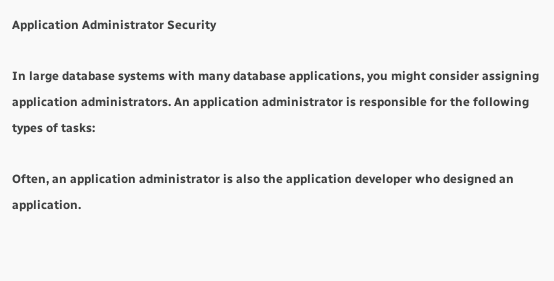Application Administrator Security

In large database systems with many database applications, you might consider assigning application administrators. An application administrator is responsible for the following types of tasks:

Often, an application administrator is also the application developer who designed an application.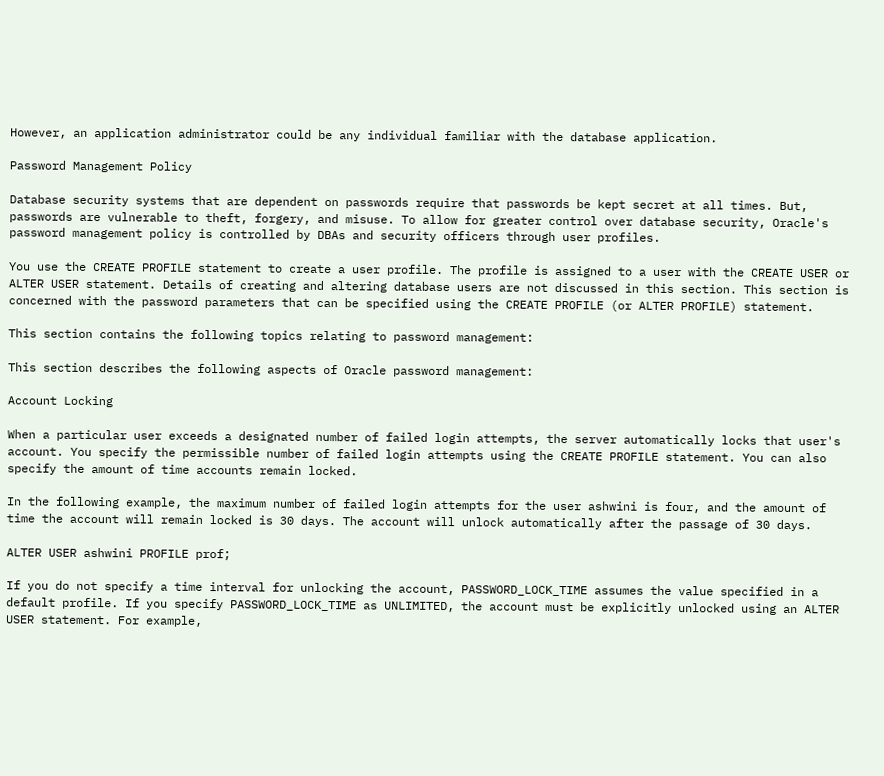However, an application administrator could be any individual familiar with the database application.

Password Management Policy

Database security systems that are dependent on passwords require that passwords be kept secret at all times. But, passwords are vulnerable to theft, forgery, and misuse. To allow for greater control over database security, Oracle's password management policy is controlled by DBAs and security officers through user profiles.

You use the CREATE PROFILE statement to create a user profile. The profile is assigned to a user with the CREATE USER or ALTER USER statement. Details of creating and altering database users are not discussed in this section. This section is concerned with the password parameters that can be specified using the CREATE PROFILE (or ALTER PROFILE) statement.

This section contains the following topics relating to password management:

This section describes the following aspects of Oracle password management:

Account Locking

When a particular user exceeds a designated number of failed login attempts, the server automatically locks that user's account. You specify the permissible number of failed login attempts using the CREATE PROFILE statement. You can also specify the amount of time accounts remain locked.

In the following example, the maximum number of failed login attempts for the user ashwini is four, and the amount of time the account will remain locked is 30 days. The account will unlock automatically after the passage of 30 days.

ALTER USER ashwini PROFILE prof;

If you do not specify a time interval for unlocking the account, PASSWORD_LOCK_TIME assumes the value specified in a default profile. If you specify PASSWORD_LOCK_TIME as UNLIMITED, the account must be explicitly unlocked using an ALTER USER statement. For example,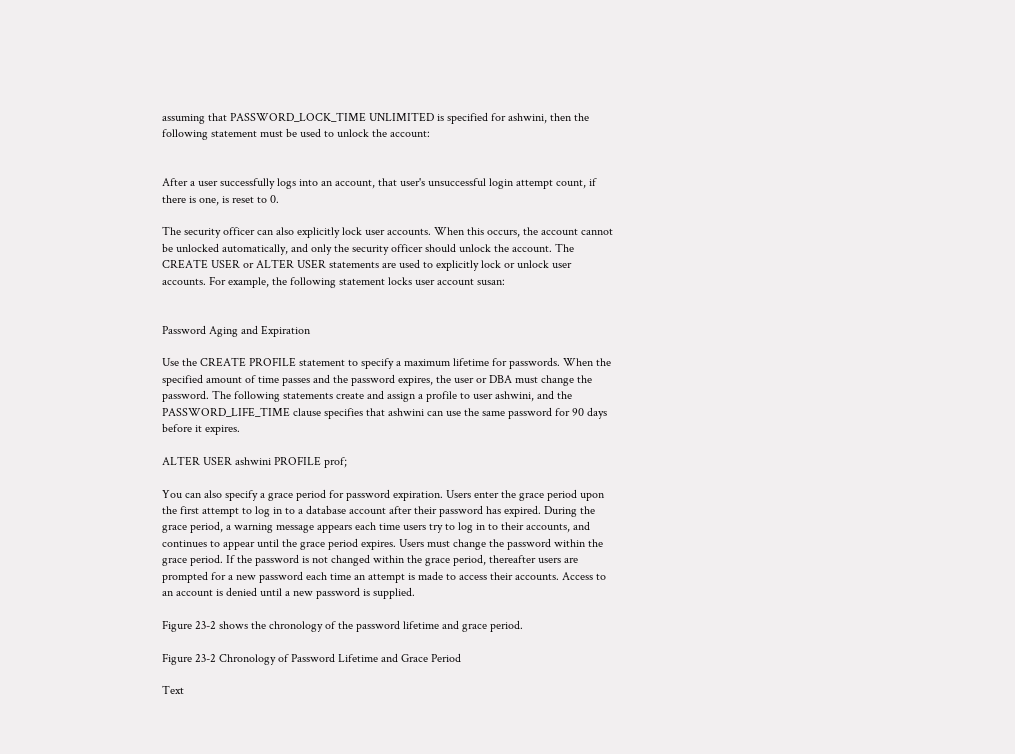assuming that PASSWORD_LOCK_TIME UNLIMITED is specified for ashwini, then the following statement must be used to unlock the account:


After a user successfully logs into an account, that user's unsuccessful login attempt count, if there is one, is reset to 0.

The security officer can also explicitly lock user accounts. When this occurs, the account cannot be unlocked automatically, and only the security officer should unlock the account. The CREATE USER or ALTER USER statements are used to explicitly lock or unlock user accounts. For example, the following statement locks user account susan:


Password Aging and Expiration

Use the CREATE PROFILE statement to specify a maximum lifetime for passwords. When the specified amount of time passes and the password expires, the user or DBA must change the password. The following statements create and assign a profile to user ashwini, and the PASSWORD_LIFE_TIME clause specifies that ashwini can use the same password for 90 days before it expires.

ALTER USER ashwini PROFILE prof;

You can also specify a grace period for password expiration. Users enter the grace period upon the first attempt to log in to a database account after their password has expired. During the grace period, a warning message appears each time users try to log in to their accounts, and continues to appear until the grace period expires. Users must change the password within the grace period. If the password is not changed within the grace period, thereafter users are prompted for a new password each time an attempt is made to access their accounts. Access to an account is denied until a new password is supplied.

Figure 23-2 shows the chronology of the password lifetime and grace period.

Figure 23-2 Chronology of Password Lifetime and Grace Period

Text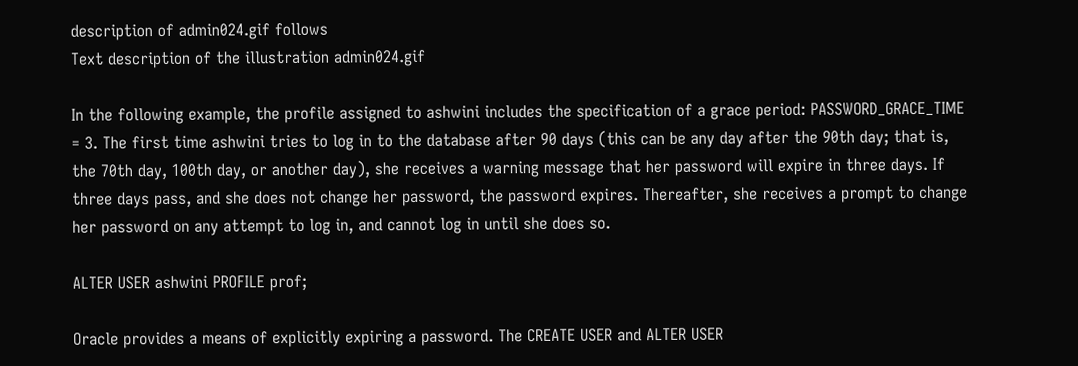description of admin024.gif follows
Text description of the illustration admin024.gif

In the following example, the profile assigned to ashwini includes the specification of a grace period: PASSWORD_GRACE_TIME = 3. The first time ashwini tries to log in to the database after 90 days (this can be any day after the 90th day; that is, the 70th day, 100th day, or another day), she receives a warning message that her password will expire in three days. If three days pass, and she does not change her password, the password expires. Thereafter, she receives a prompt to change her password on any attempt to log in, and cannot log in until she does so.

ALTER USER ashwini PROFILE prof;

Oracle provides a means of explicitly expiring a password. The CREATE USER and ALTER USER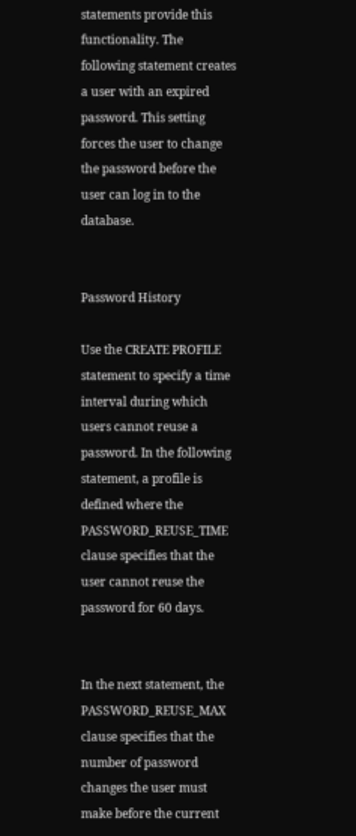statements provide this functionality. The following statement creates a user with an expired password. This setting forces the user to change the password before the user can log in to the database.


Password History

Use the CREATE PROFILE statement to specify a time interval during which users cannot reuse a password. In the following statement, a profile is defined where the PASSWORD_REUSE_TIME clause specifies that the user cannot reuse the password for 60 days.


In the next statement, the PASSWORD_REUSE_MAX clause specifies that the number of password changes the user must make before the current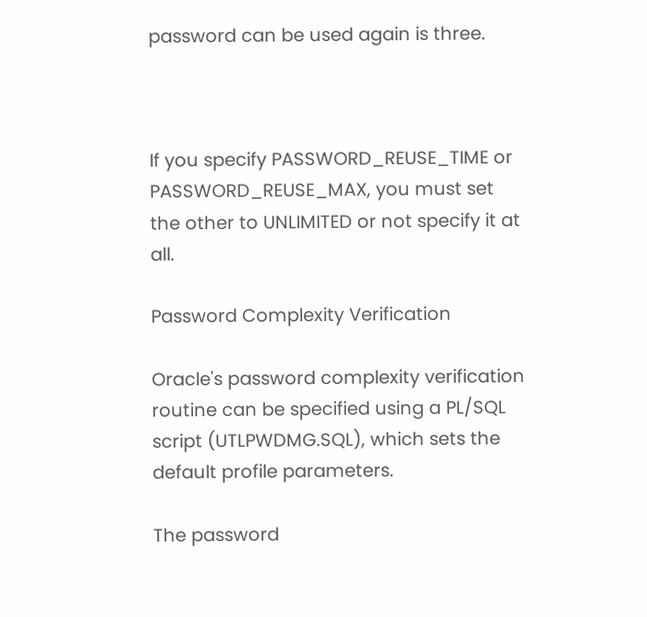password can be used again is three.



If you specify PASSWORD_REUSE_TIME or PASSWORD_REUSE_MAX, you must set the other to UNLIMITED or not specify it at all.

Password Complexity Verification

Oracle's password complexity verification routine can be specified using a PL/SQL script (UTLPWDMG.SQL), which sets the default profile parameters.

The password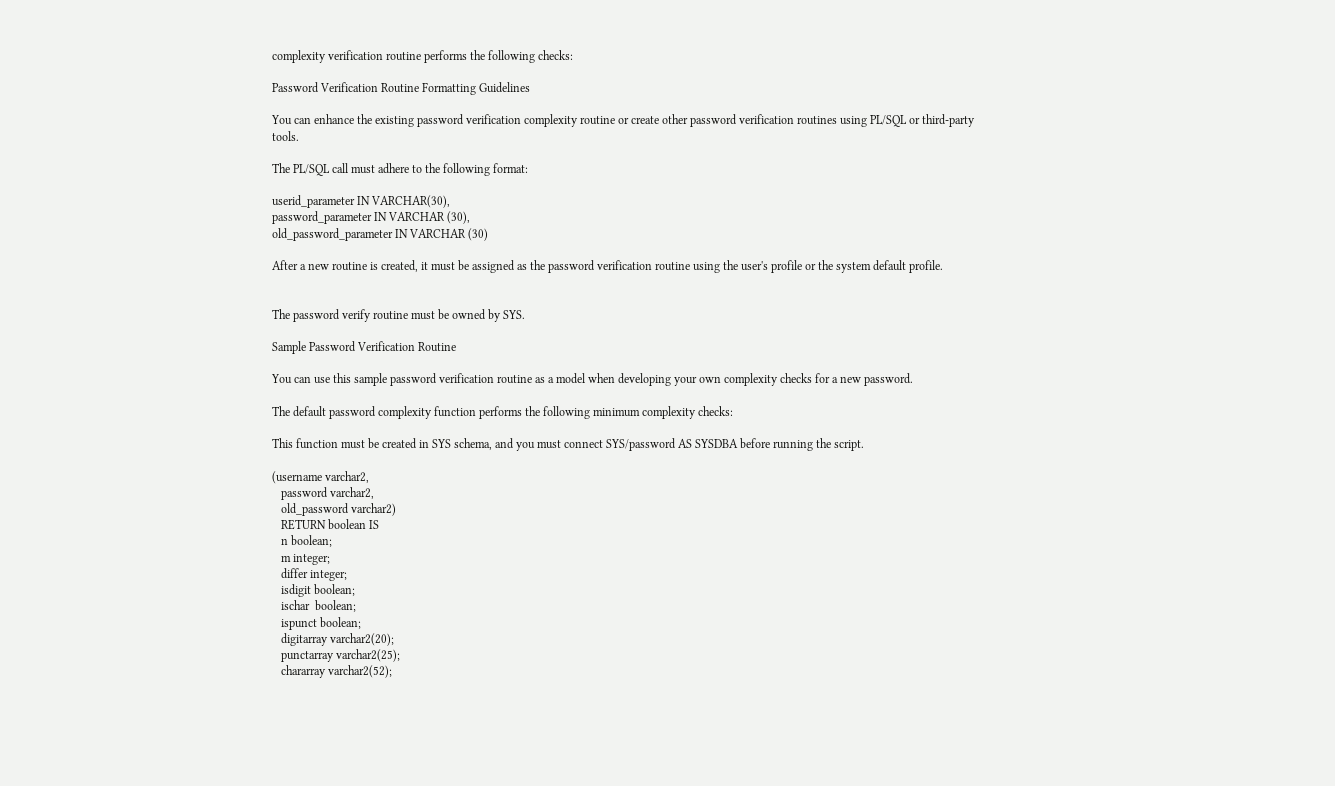complexity verification routine performs the following checks:

Password Verification Routine Formatting Guidelines

You can enhance the existing password verification complexity routine or create other password verification routines using PL/SQL or third-party tools.

The PL/SQL call must adhere to the following format:

userid_parameter IN VARCHAR(30),
password_parameter IN VARCHAR (30),
old_password_parameter IN VARCHAR (30)

After a new routine is created, it must be assigned as the password verification routine using the user's profile or the system default profile.


The password verify routine must be owned by SYS.

Sample Password Verification Routine

You can use this sample password verification routine as a model when developing your own complexity checks for a new password.

The default password complexity function performs the following minimum complexity checks:

This function must be created in SYS schema, and you must connect SYS/password AS SYSDBA before running the script.

(username varchar2,
   password varchar2,
   old_password varchar2)
   RETURN boolean IS
   n boolean;
   m integer;
   differ integer;
   isdigit boolean;
   ischar  boolean;
   ispunct boolean;
   digitarray varchar2(20);
   punctarray varchar2(25);
   chararray varchar2(52);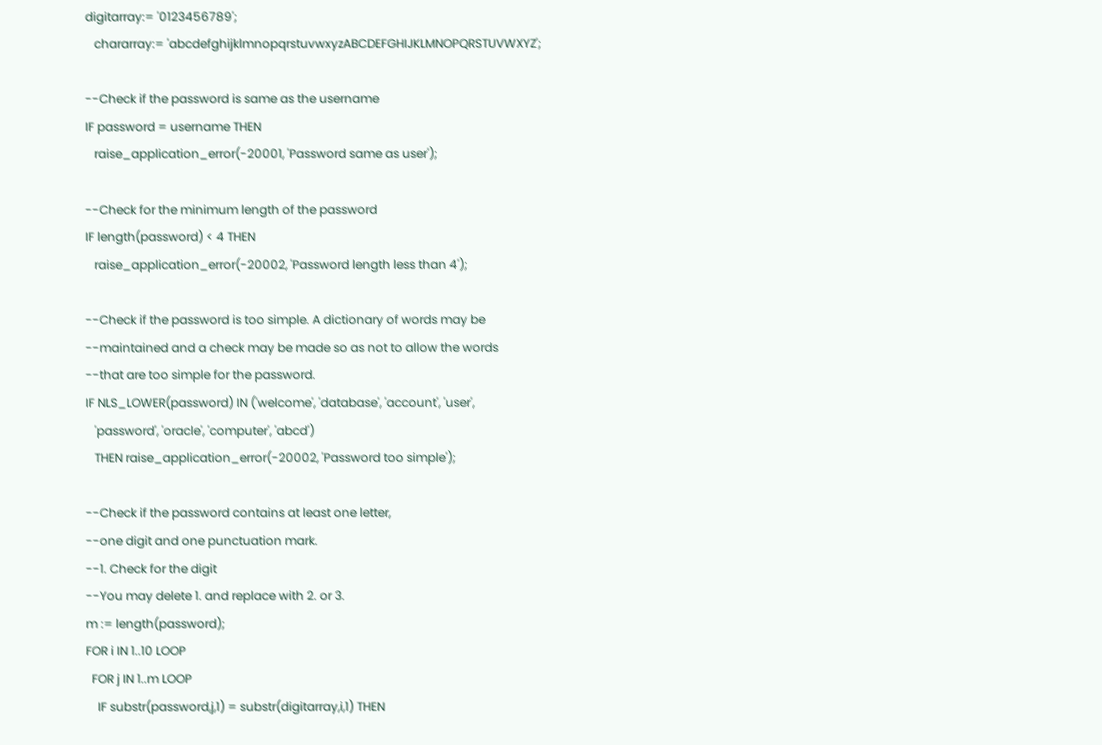digitarray:= '0123456789';
   chararray:= 'abcdefghijklmnopqrstuvwxyzABCDEFGHIJKLMNOPQRSTUVWXYZ';

--Check if the password is same as the username
IF password = username THEN
   raise_application_error(-20001, 'Password same as user');

--Check for the minimum length of the password
IF length(password) < 4 THEN
   raise_application_error(-20002, 'Password length less than 4');

--Check if the password is too simple. A dictionary of words may be
--maintained and a check may be made so as not to allow the words
--that are too simple for the password.
IF NLS_LOWER(password) IN ('welcome', 'database', 'account', 'user',
   'password', 'oracle', 'computer', 'abcd')
   THEN raise_application_error(-20002, 'Password too simple');

--Check if the password contains at least one letter,
--one digit and one punctuation mark.
--1. Check for the digit
--You may delete 1. and replace with 2. or 3.
m := length(password);
FOR i IN 1..10 LOOP
  FOR j IN 1..m LOOP
    IF substr(password,j,1) = substr(digitarray,i,1) THEN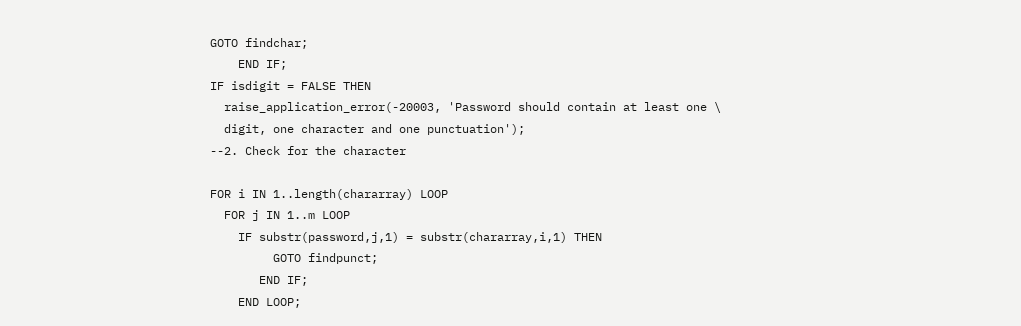GOTO findchar;
    END IF;
IF isdigit = FALSE THEN
  raise_application_error(-20003, 'Password should contain at least one \
  digit, one character and one punctuation');
--2. Check for the character

FOR i IN 1..length(chararray) LOOP
  FOR j IN 1..m LOOP
    IF substr(password,j,1) = substr(chararray,i,1) THEN
         GOTO findpunct;
       END IF;
    END LOOP;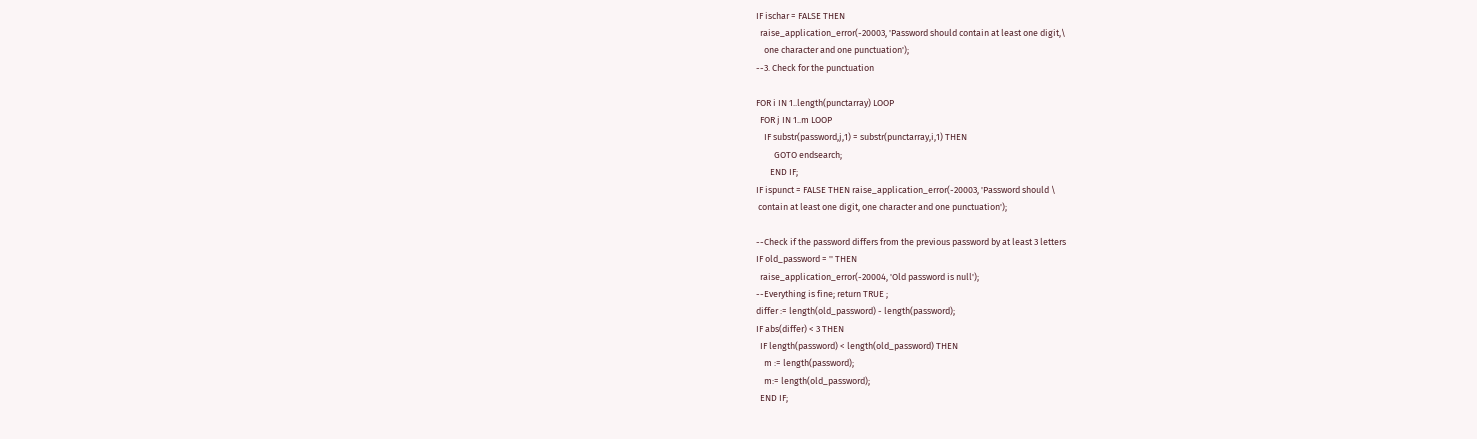IF ischar = FALSE THEN
  raise_application_error(-20003, 'Password should contain at least one digit,\
    one character and one punctuation');
--3. Check for the punctuation

FOR i IN 1..length(punctarray) LOOP
  FOR j IN 1..m LOOP
    IF substr(password,j,1) = substr(punctarray,i,1) THEN
         GOTO endsearch;
       END IF;
IF ispunct = FALSE THEN raise_application_error(-20003, 'Password should \
 contain at least one digit, one character and one punctuation');

--Check if the password differs from the previous password by at least 3 letters
IF old_password = '' THEN
  raise_application_error(-20004, 'Old password is null');
--Everything is fine; return TRUE ;
differ := length(old_password) - length(password);
IF abs(differ) < 3 THEN
  IF length(password) < length(old_password) THEN
    m := length(password);
    m:= length(old_password);
  END IF;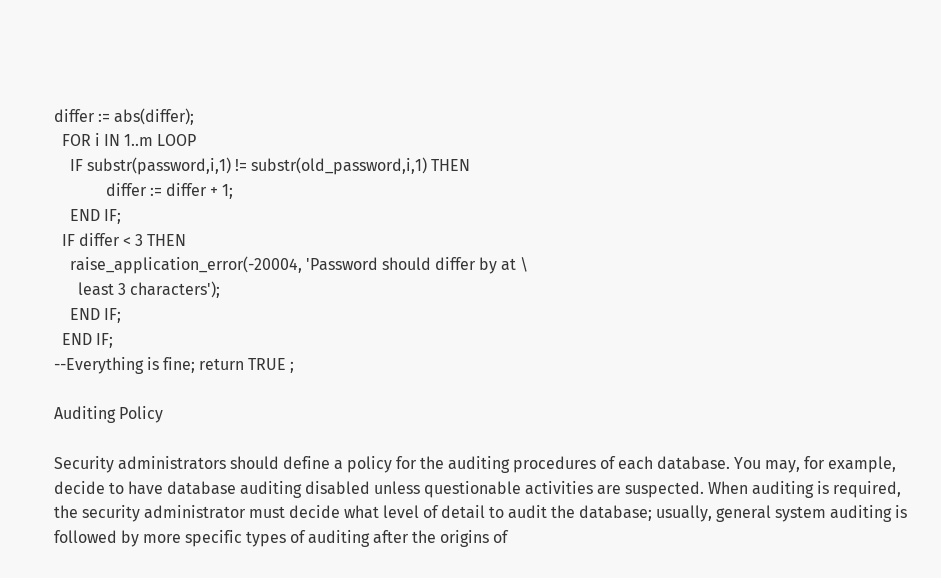differ := abs(differ);
  FOR i IN 1..m LOOP
    IF substr(password,i,1) != substr(old_password,i,1) THEN
             differ := differ + 1;
    END IF;
  IF differ < 3 THEN
    raise_application_error(-20004, 'Password should differ by at \
      least 3 characters');
    END IF;
  END IF;
--Everything is fine; return TRUE ;

Auditing Policy

Security administrators should define a policy for the auditing procedures of each database. You may, for example, decide to have database auditing disabled unless questionable activities are suspected. When auditing is required, the security administrator must decide what level of detail to audit the database; usually, general system auditing is followed by more specific types of auditing after the origins of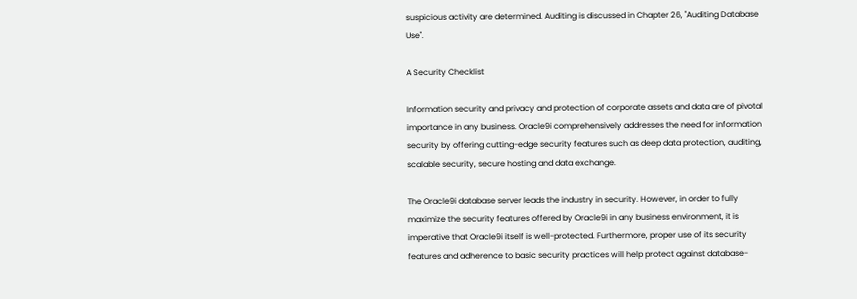suspicious activity are determined. Auditing is discussed in Chapter 26, "Auditing Database Use".

A Security Checklist

Information security and privacy and protection of corporate assets and data are of pivotal importance in any business. Oracle9i comprehensively addresses the need for information security by offering cutting-edge security features such as deep data protection, auditing, scalable security, secure hosting and data exchange.

The Oracle9i database server leads the industry in security. However, in order to fully maximize the security features offered by Oracle9i in any business environment, it is imperative that Oracle9i itself is well-protected. Furthermore, proper use of its security features and adherence to basic security practices will help protect against database-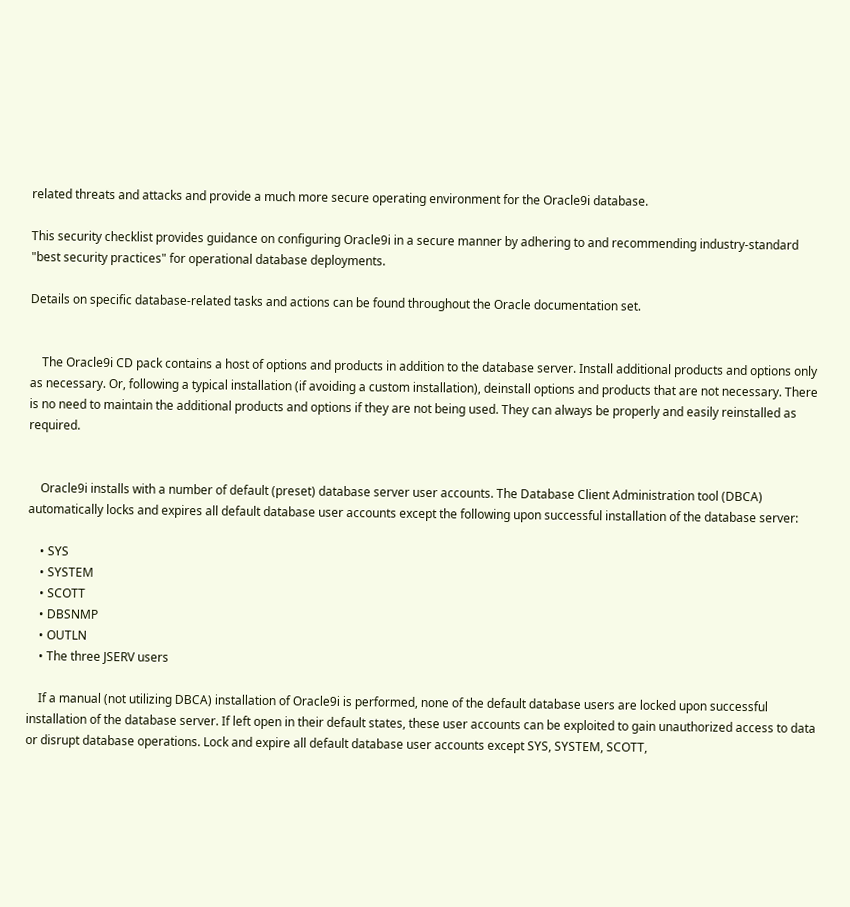related threats and attacks and provide a much more secure operating environment for the Oracle9i database.

This security checklist provides guidance on configuring Oracle9i in a secure manner by adhering to and recommending industry-standard "best security practices" for operational database deployments.

Details on specific database-related tasks and actions can be found throughout the Oracle documentation set.


    The Oracle9i CD pack contains a host of options and products in addition to the database server. Install additional products and options only as necessary. Or, following a typical installation (if avoiding a custom installation), deinstall options and products that are not necessary. There is no need to maintain the additional products and options if they are not being used. They can always be properly and easily reinstalled as required.


    Oracle9i installs with a number of default (preset) database server user accounts. The Database Client Administration tool (DBCA) automatically locks and expires all default database user accounts except the following upon successful installation of the database server:

    • SYS
    • SYSTEM
    • SCOTT
    • DBSNMP
    • OUTLN
    • The three JSERV users

    If a manual (not utilizing DBCA) installation of Oracle9i is performed, none of the default database users are locked upon successful installation of the database server. If left open in their default states, these user accounts can be exploited to gain unauthorized access to data or disrupt database operations. Lock and expire all default database user accounts except SYS, SYSTEM, SCOTT,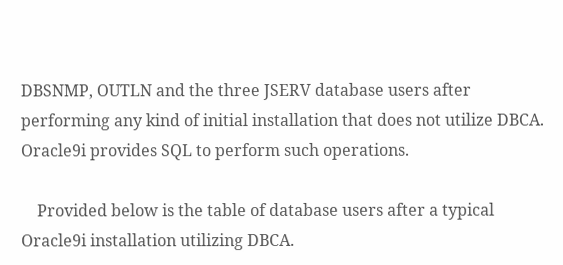DBSNMP, OUTLN and the three JSERV database users after performing any kind of initial installation that does not utilize DBCA. Oracle9i provides SQL to perform such operations.

    Provided below is the table of database users after a typical Oracle9i installation utilizing DBCA.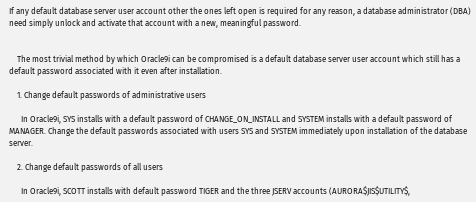If any default database server user account other the ones left open is required for any reason, a database administrator (DBA) need simply unlock and activate that account with a new, meaningful password.


    The most trivial method by which Oracle9i can be compromised is a default database server user account which still has a default password associated with it even after installation.

    1. Change default passwords of administrative users

      In Oracle9i, SYS installs with a default password of CHANGE_ON_INSTALL and SYSTEM installs with a default password of MANAGER. Change the default passwords associated with users SYS and SYSTEM immediately upon installation of the database server.

    2. Change default passwords of all users

      In Oracle9i, SCOTT installs with default password TIGER and the three JSERV accounts (AURORA$JIS$UTILITY$,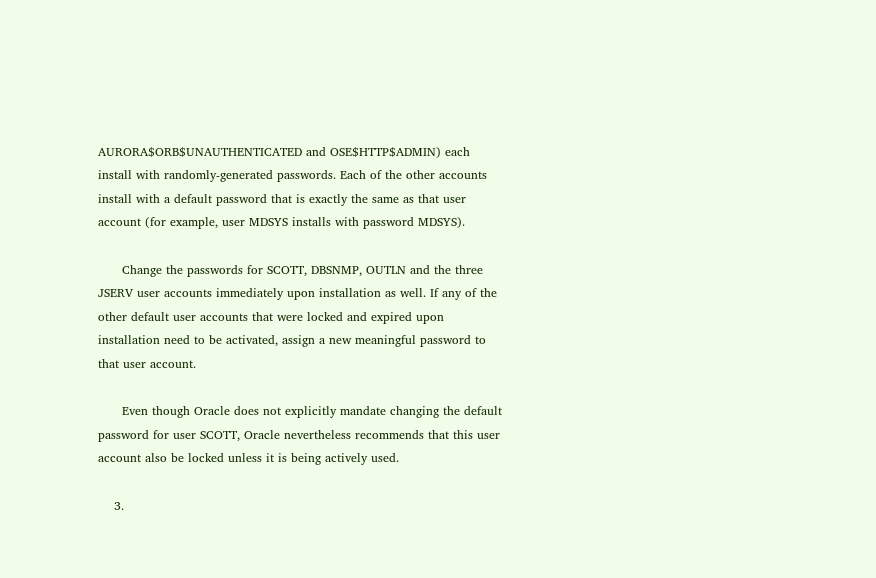AURORA$ORB$UNAUTHENTICATED and OSE$HTTP$ADMIN) each install with randomly-generated passwords. Each of the other accounts install with a default password that is exactly the same as that user account (for example, user MDSYS installs with password MDSYS).

      Change the passwords for SCOTT, DBSNMP, OUTLN and the three JSERV user accounts immediately upon installation as well. If any of the other default user accounts that were locked and expired upon installation need to be activated, assign a new meaningful password to that user account.

      Even though Oracle does not explicitly mandate changing the default password for user SCOTT, Oracle nevertheless recommends that this user account also be locked unless it is being actively used.

    3.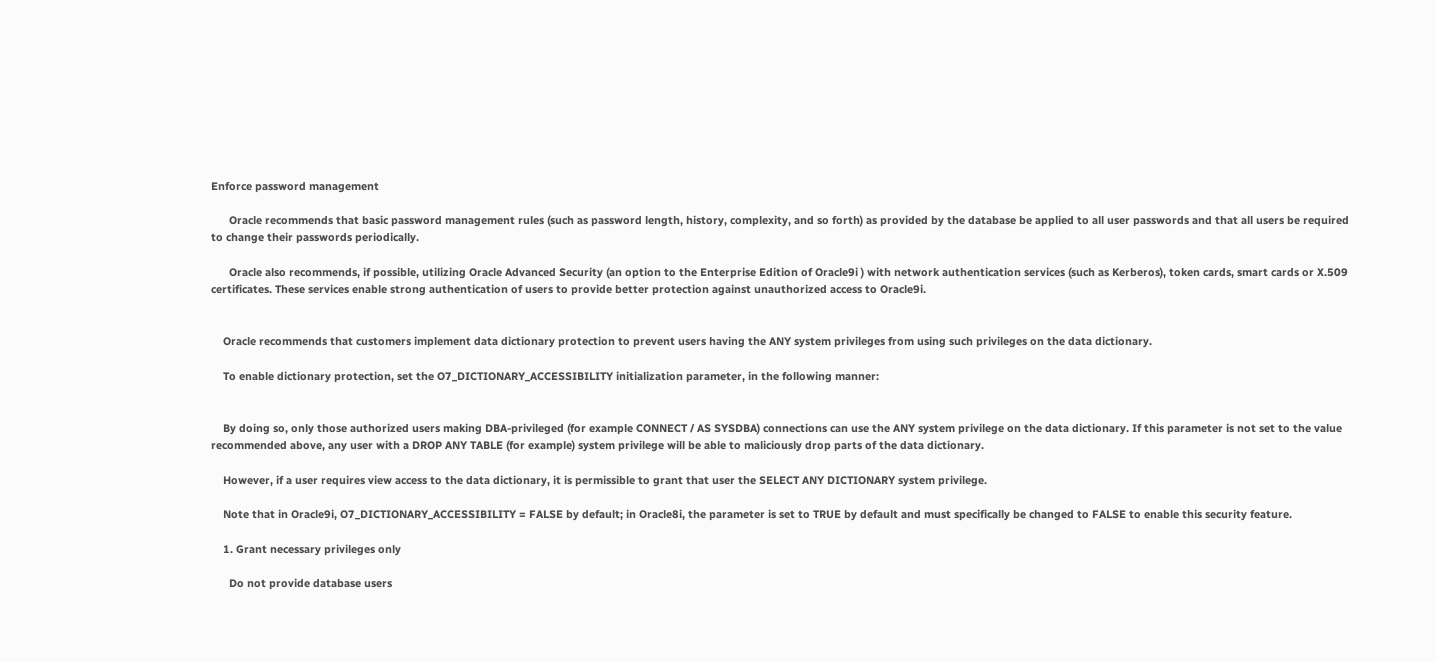Enforce password management

      Oracle recommends that basic password management rules (such as password length, history, complexity, and so forth) as provided by the database be applied to all user passwords and that all users be required to change their passwords periodically.

      Oracle also recommends, if possible, utilizing Oracle Advanced Security (an option to the Enterprise Edition of Oracle9i ) with network authentication services (such as Kerberos), token cards, smart cards or X.509 certificates. These services enable strong authentication of users to provide better protection against unauthorized access to Oracle9i.


    Oracle recommends that customers implement data dictionary protection to prevent users having the ANY system privileges from using such privileges on the data dictionary.

    To enable dictionary protection, set the O7_DICTIONARY_ACCESSIBILITY initialization parameter, in the following manner:


    By doing so, only those authorized users making DBA-privileged (for example CONNECT / AS SYSDBA) connections can use the ANY system privilege on the data dictionary. If this parameter is not set to the value recommended above, any user with a DROP ANY TABLE (for example) system privilege will be able to maliciously drop parts of the data dictionary.

    However, if a user requires view access to the data dictionary, it is permissible to grant that user the SELECT ANY DICTIONARY system privilege.

    Note that in Oracle9i, O7_DICTIONARY_ACCESSIBILITY = FALSE by default; in Oracle8i, the parameter is set to TRUE by default and must specifically be changed to FALSE to enable this security feature.

    1. Grant necessary privileges only

      Do not provide database users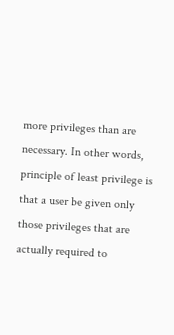more privileges than are necessary. In other words, principle of least privilege is that a user be given only those privileges that are actually required to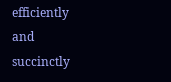efficiently and succinctly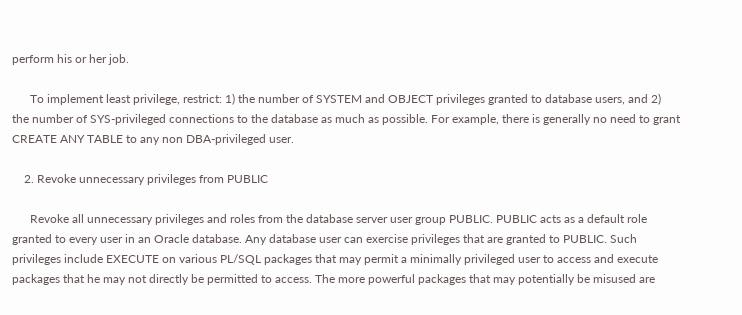perform his or her job.

      To implement least privilege, restrict: 1) the number of SYSTEM and OBJECT privileges granted to database users, and 2) the number of SYS-privileged connections to the database as much as possible. For example, there is generally no need to grant CREATE ANY TABLE to any non DBA-privileged user.

    2. Revoke unnecessary privileges from PUBLIC

      Revoke all unnecessary privileges and roles from the database server user group PUBLIC. PUBLIC acts as a default role granted to every user in an Oracle database. Any database user can exercise privileges that are granted to PUBLIC. Such privileges include EXECUTE on various PL/SQL packages that may permit a minimally privileged user to access and execute packages that he may not directly be permitted to access. The more powerful packages that may potentially be misused are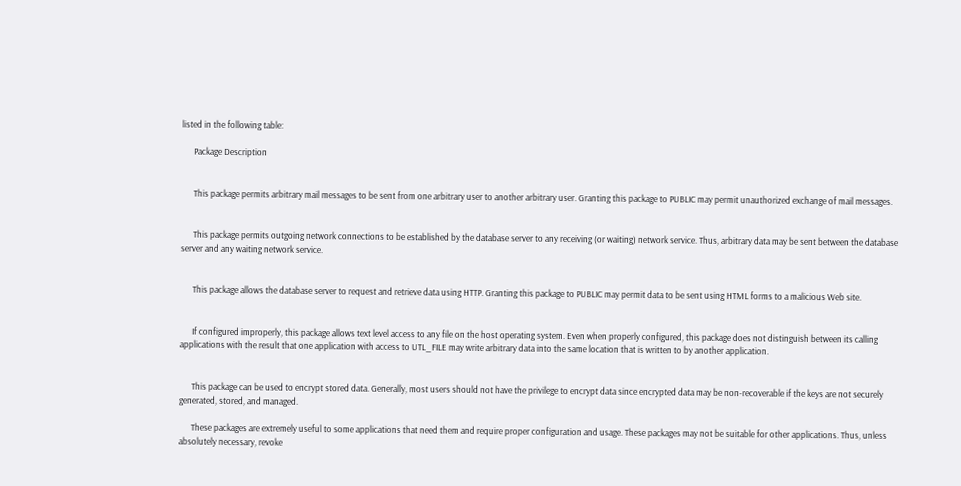listed in the following table:

      Package Description


      This package permits arbitrary mail messages to be sent from one arbitrary user to another arbitrary user. Granting this package to PUBLIC may permit unauthorized exchange of mail messages.


      This package permits outgoing network connections to be established by the database server to any receiving (or waiting) network service. Thus, arbitrary data may be sent between the database server and any waiting network service.


      This package allows the database server to request and retrieve data using HTTP. Granting this package to PUBLIC may permit data to be sent using HTML forms to a malicious Web site.


      If configured improperly, this package allows text level access to any file on the host operating system. Even when properly configured, this package does not distinguish between its calling applications with the result that one application with access to UTL_FILE may write arbitrary data into the same location that is written to by another application.


      This package can be used to encrypt stored data. Generally, most users should not have the privilege to encrypt data since encrypted data may be non-recoverable if the keys are not securely generated, stored, and managed.

      These packages are extremely useful to some applications that need them and require proper configuration and usage. These packages may not be suitable for other applications. Thus, unless absolutely necessary, revoke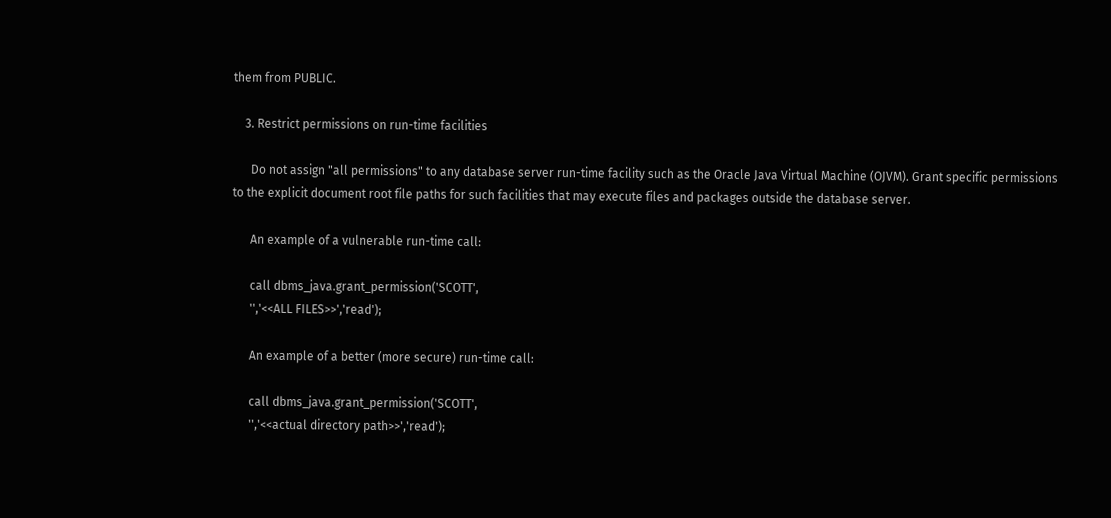them from PUBLIC.

    3. Restrict permissions on run-time facilities

      Do not assign "all permissions" to any database server run-time facility such as the Oracle Java Virtual Machine (OJVM). Grant specific permissions to the explicit document root file paths for such facilities that may execute files and packages outside the database server.

      An example of a vulnerable run-time call:

      call dbms_java.grant_permission('SCOTT',
      '','<<ALL FILES>>','read');

      An example of a better (more secure) run-time call:

      call dbms_java.grant_permission('SCOTT',
      '','<<actual directory path>>','read');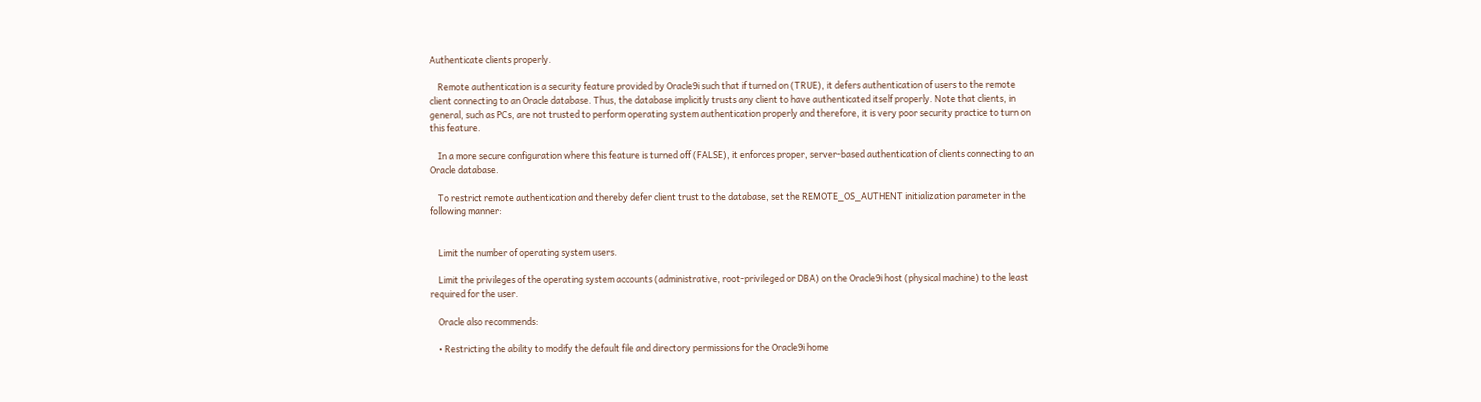Authenticate clients properly.

    Remote authentication is a security feature provided by Oracle9i such that if turned on (TRUE), it defers authentication of users to the remote client connecting to an Oracle database. Thus, the database implicitly trusts any client to have authenticated itself properly. Note that clients, in general, such as PCs, are not trusted to perform operating system authentication properly and therefore, it is very poor security practice to turn on this feature.

    In a more secure configuration where this feature is turned off (FALSE), it enforces proper, server-based authentication of clients connecting to an Oracle database.

    To restrict remote authentication and thereby defer client trust to the database, set the REMOTE_OS_AUTHENT initialization parameter in the following manner:


    Limit the number of operating system users.

    Limit the privileges of the operating system accounts (administrative, root-privileged or DBA) on the Oracle9i host (physical machine) to the least required for the user.

    Oracle also recommends:

    • Restricting the ability to modify the default file and directory permissions for the Oracle9i home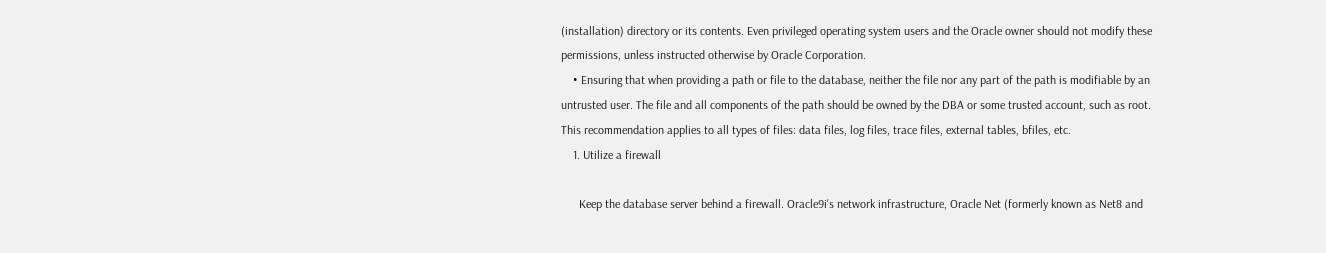(installation) directory or its contents. Even privileged operating system users and the Oracle owner should not modify these permissions, unless instructed otherwise by Oracle Corporation.
    • Ensuring that when providing a path or file to the database, neither the file nor any part of the path is modifiable by an untrusted user. The file and all components of the path should be owned by the DBA or some trusted account, such as root. This recommendation applies to all types of files: data files, log files, trace files, external tables, bfiles, etc.
    1. Utilize a firewall

      Keep the database server behind a firewall. Oracle9i's network infrastructure, Oracle Net (formerly known as Net8 and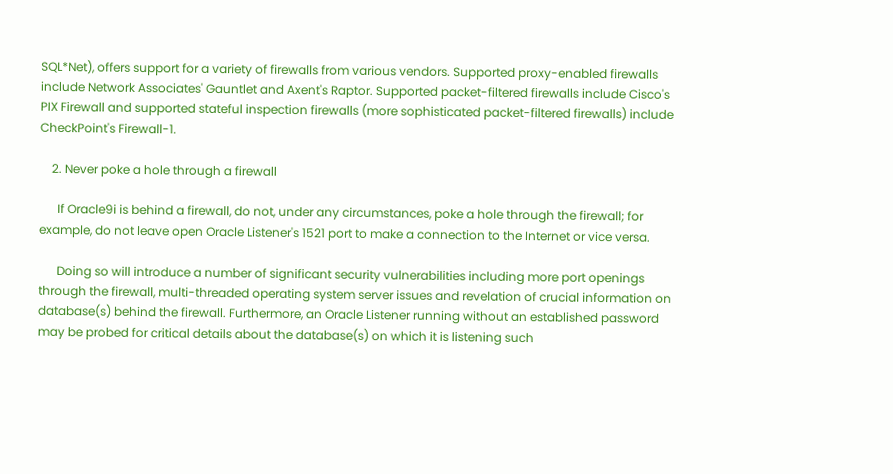SQL*Net), offers support for a variety of firewalls from various vendors. Supported proxy-enabled firewalls include Network Associates' Gauntlet and Axent's Raptor. Supported packet-filtered firewalls include Cisco's PIX Firewall and supported stateful inspection firewalls (more sophisticated packet-filtered firewalls) include CheckPoint's Firewall-1.

    2. Never poke a hole through a firewall

      If Oracle9i is behind a firewall, do not, under any circumstances, poke a hole through the firewall; for example, do not leave open Oracle Listener's 1521 port to make a connection to the Internet or vice versa.

      Doing so will introduce a number of significant security vulnerabilities including more port openings through the firewall, multi-threaded operating system server issues and revelation of crucial information on database(s) behind the firewall. Furthermore, an Oracle Listener running without an established password may be probed for critical details about the database(s) on which it is listening such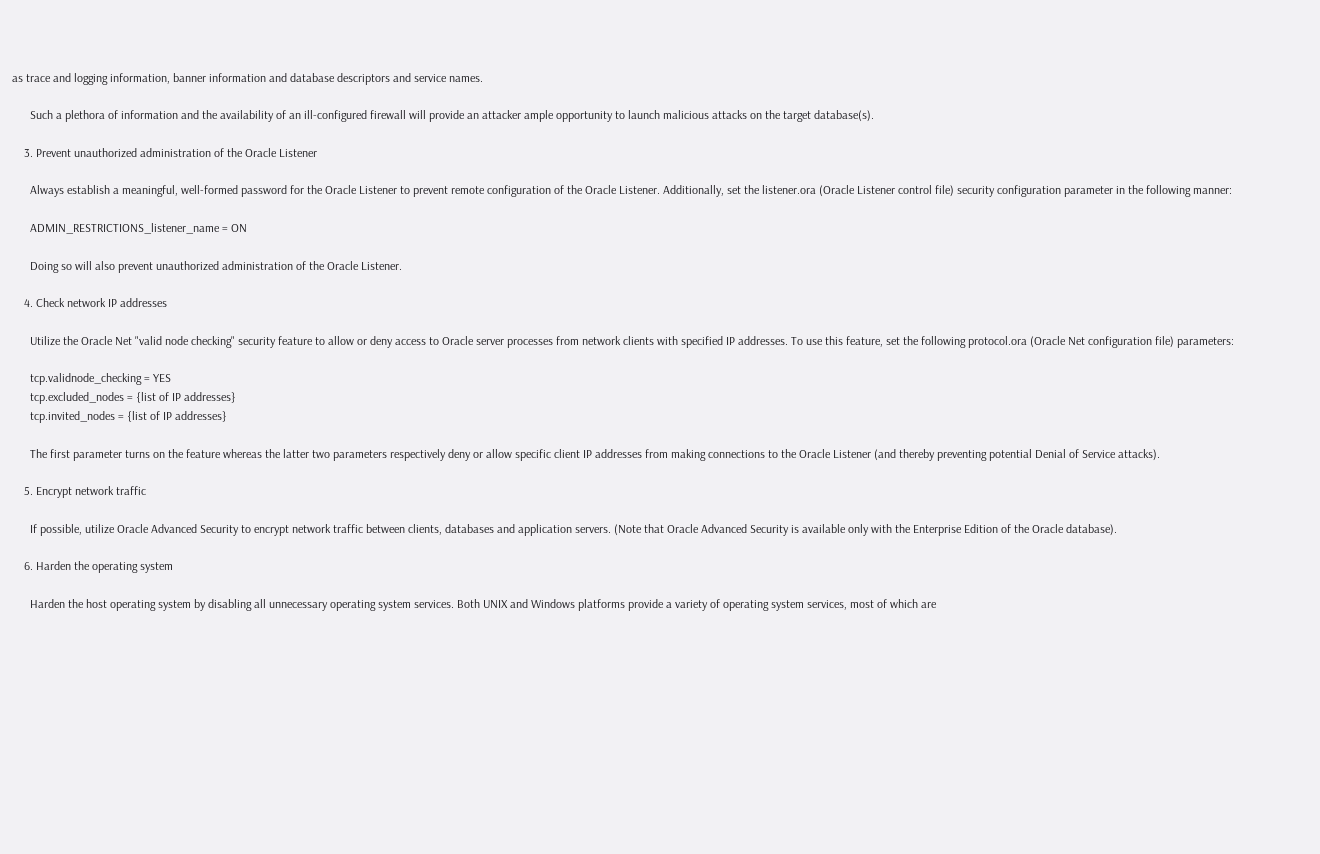as trace and logging information, banner information and database descriptors and service names.

      Such a plethora of information and the availability of an ill-configured firewall will provide an attacker ample opportunity to launch malicious attacks on the target database(s).

    3. Prevent unauthorized administration of the Oracle Listener

      Always establish a meaningful, well-formed password for the Oracle Listener to prevent remote configuration of the Oracle Listener. Additionally, set the listener.ora (Oracle Listener control file) security configuration parameter in the following manner:

      ADMIN_RESTRICTIONS_listener_name = ON

      Doing so will also prevent unauthorized administration of the Oracle Listener.

    4. Check network IP addresses

      Utilize the Oracle Net "valid node checking" security feature to allow or deny access to Oracle server processes from network clients with specified IP addresses. To use this feature, set the following protocol.ora (Oracle Net configuration file) parameters:

      tcp.validnode_checking = YES
      tcp.excluded_nodes = {list of IP addresses}
      tcp.invited_nodes = {list of IP addresses}

      The first parameter turns on the feature whereas the latter two parameters respectively deny or allow specific client IP addresses from making connections to the Oracle Listener (and thereby preventing potential Denial of Service attacks).

    5. Encrypt network traffic

      If possible, utilize Oracle Advanced Security to encrypt network traffic between clients, databases and application servers. (Note that Oracle Advanced Security is available only with the Enterprise Edition of the Oracle database).

    6. Harden the operating system

      Harden the host operating system by disabling all unnecessary operating system services. Both UNIX and Windows platforms provide a variety of operating system services, most of which are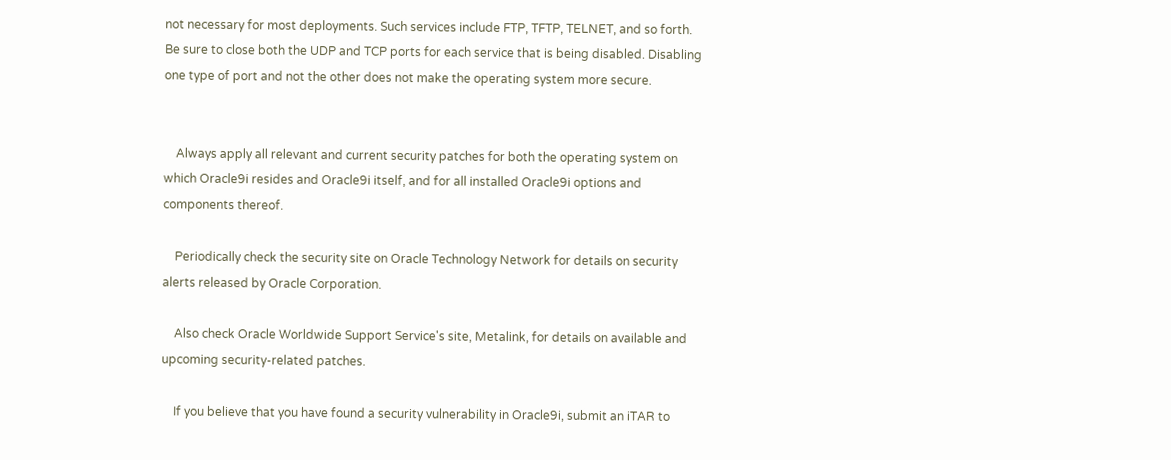not necessary for most deployments. Such services include FTP, TFTP, TELNET, and so forth. Be sure to close both the UDP and TCP ports for each service that is being disabled. Disabling one type of port and not the other does not make the operating system more secure.


    Always apply all relevant and current security patches for both the operating system on which Oracle9i resides and Oracle9i itself, and for all installed Oracle9i options and components thereof.

    Periodically check the security site on Oracle Technology Network for details on security alerts released by Oracle Corporation.

    Also check Oracle Worldwide Support Service's site, Metalink, for details on available and upcoming security-related patches.

    If you believe that you have found a security vulnerability in Oracle9i, submit an iTAR to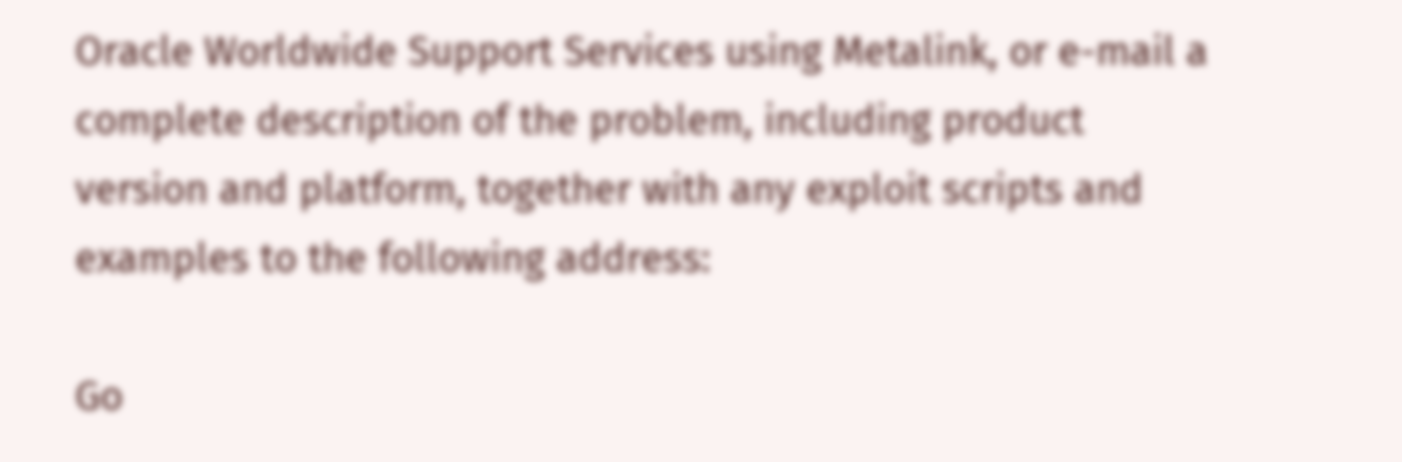Oracle Worldwide Support Services using Metalink, or e-mail a complete description of the problem, including product version and platform, together with any exploit scripts and examples to the following address:

Go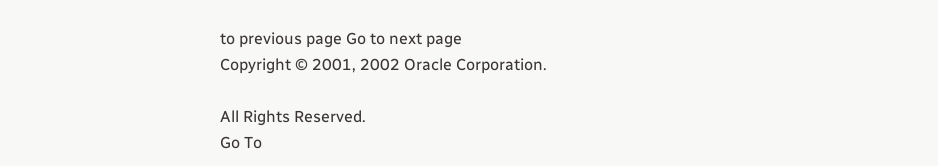to previous page Go to next page
Copyright © 2001, 2002 Oracle Corporation.

All Rights Reserved.
Go To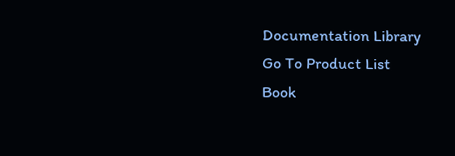Documentation Library
Go To Product List
Book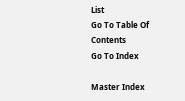List
Go To Table Of Contents
Go To Index

Master Index